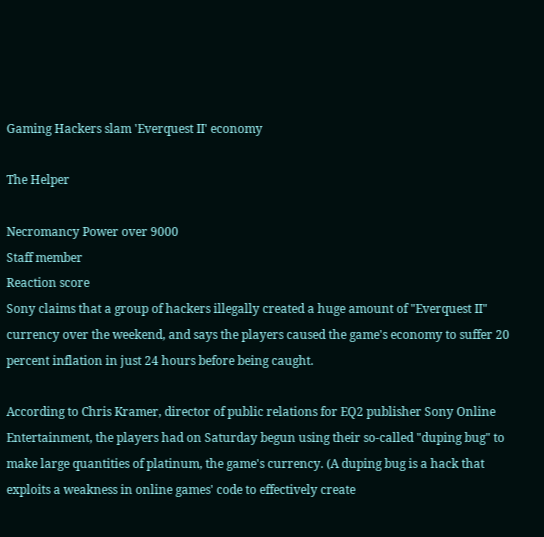Gaming Hackers slam 'Everquest II' economy

The Helper

Necromancy Power over 9000
Staff member
Reaction score
Sony claims that a group of hackers illegally created a huge amount of "Everquest II" currency over the weekend, and says the players caused the game's economy to suffer 20 percent inflation in just 24 hours before being caught.

According to Chris Kramer, director of public relations for EQ2 publisher Sony Online Entertainment, the players had on Saturday begun using their so-called "duping bug" to make large quantities of platinum, the game's currency. (A duping bug is a hack that exploits a weakness in online games' code to effectively create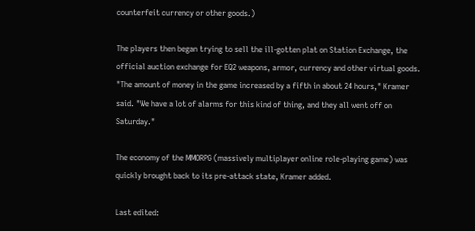counterfeit currency or other goods.)

The players then began trying to sell the ill-gotten plat on Station Exchange, the official auction exchange for EQ2 weapons, armor, currency and other virtual goods. "The amount of money in the game increased by a fifth in about 24 hours," Kramer said. "We have a lot of alarms for this kind of thing, and they all went off on Saturday."

The economy of the MMORPG (massively multiplayer online role-playing game) was quickly brought back to its pre-attack state, Kramer added.

Last edited: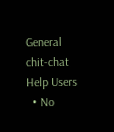General chit-chat
Help Users
  • No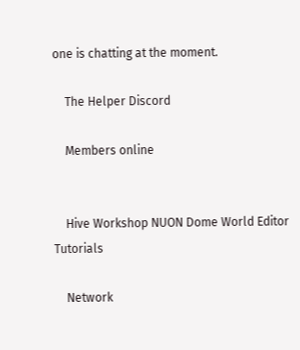one is chatting at the moment.

    The Helper Discord

    Members online


    Hive Workshop NUON Dome World Editor Tutorials

    Network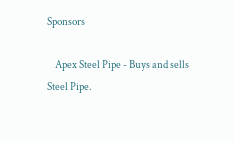Sponsors

    Apex Steel Pipe - Buys and sells Steel Pipe.